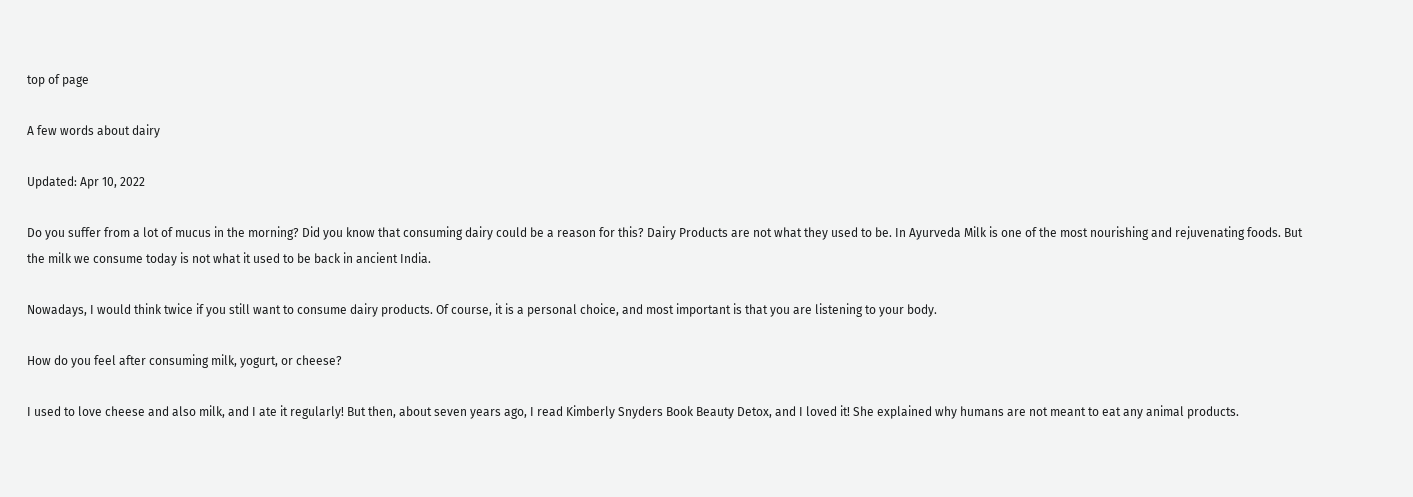top of page

A few words about dairy

Updated: Apr 10, 2022

Do you suffer from a lot of mucus in the morning? Did you know that consuming dairy could be a reason for this? Dairy Products are not what they used to be. In Ayurveda Milk is one of the most nourishing and rejuvenating foods. But the milk we consume today is not what it used to be back in ancient India.

Nowadays, I would think twice if you still want to consume dairy products. Of course, it is a personal choice, and most important is that you are listening to your body.

How do you feel after consuming milk, yogurt, or cheese?

I used to love cheese and also milk, and I ate it regularly! But then, about seven years ago, I read Kimberly Snyders Book Beauty Detox, and I loved it! She explained why humans are not meant to eat any animal products.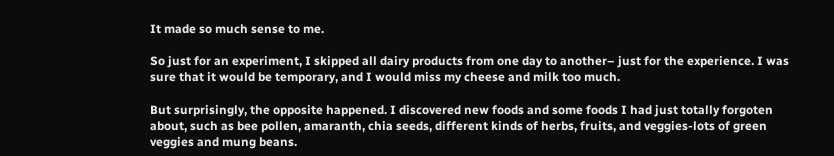It made so much sense to me.

So just for an experiment, I skipped all dairy products from one day to another– just for the experience. I was sure that it would be temporary, and I would miss my cheese and milk too much.

But surprisingly, the opposite happened. I discovered new foods and some foods I had just totally forgoten about, such as bee pollen, amaranth, chia seeds, different kinds of herbs, fruits, and veggies-lots of green veggies and mung beans.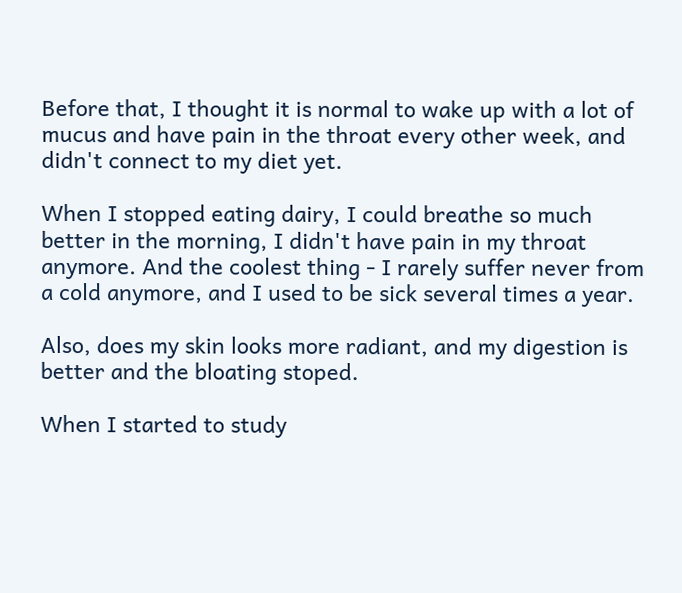Before that, I thought it is normal to wake up with a lot of mucus and have pain in the throat every other week, and didn't connect to my diet yet.

When I stopped eating dairy, I could breathe so much better in the morning, I didn't have pain in my throat anymore. And the coolest thing - I rarely suffer never from a cold anymore, and I used to be sick several times a year.

Also, does my skin looks more radiant, and my digestion is better and the bloating stoped.

When I started to study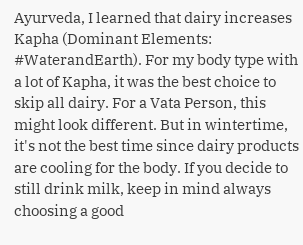Ayurveda, I learned that dairy increases Kapha (Dominant Elements: #WaterandEarth). For my body type with a lot of Kapha, it was the best choice to skip all dairy. For a Vata Person, this might look different. But in wintertime, it's not the best time since dairy products are cooling for the body. If you decide to still drink milk, keep in mind always choosing a good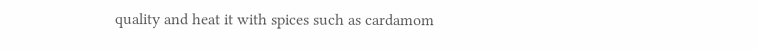quality and heat it with spices such as cardamom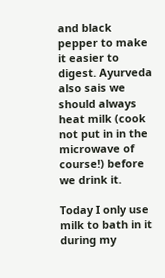and black pepper to make it easier to digest. Ayurveda also sais we should always heat milk (cook not put in in the microwave of course!) before we drink it.

Today I only use milk to bath in it during my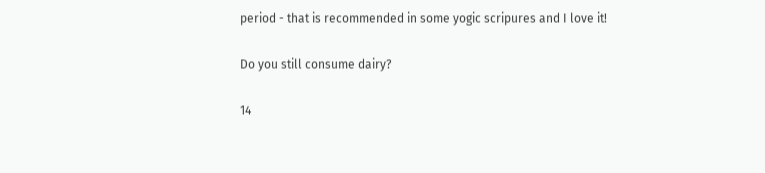period - that is recommended in some yogic scripures and I love it!

Do you still consume dairy?

14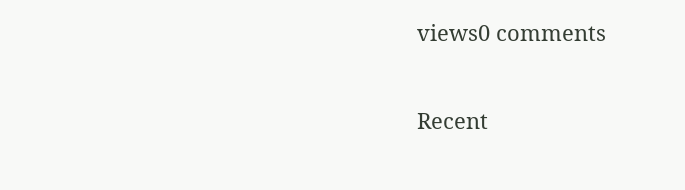views0 comments

Recent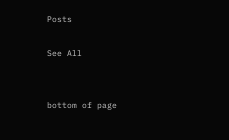Posts

See All


bottom of page